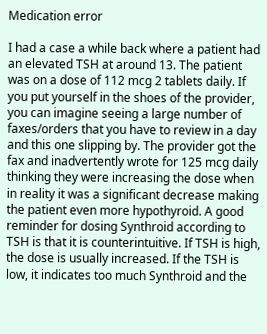Medication error

I had a case a while back where a patient had an elevated TSH at around 13. The patient was on a dose of 112 mcg 2 tablets daily. If you put yourself in the shoes of the provider, you can imagine seeing a large number of faxes/orders that you have to review in a day and this one slipping by. The provider got the fax and inadvertently wrote for 125 mcg daily thinking they were increasing the dose when in reality it was a significant decrease making the patient even more hypothyroid. A good reminder for dosing Synthroid according to TSH is that it is counterintuitive. If TSH is high, the dose is usually increased. If the TSH is low, it indicates too much Synthroid and the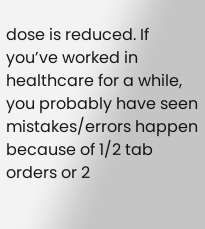dose is reduced. If you’ve worked in healthcare for a while, you probably have seen mistakes/errors happen because of 1/2 tab orders or 2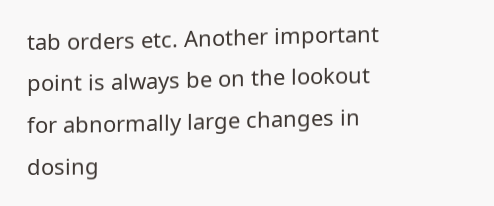tab orders etc. Another important point is always be on the lookout for abnormally large changes in dosing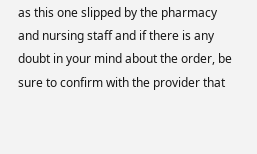as this one slipped by the pharmacy and nursing staff and if there is any doubt in your mind about the order, be sure to confirm with the provider that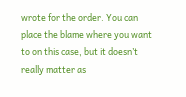wrote for the order. You can place the blame where you want to on this case, but it doesn’t really matter as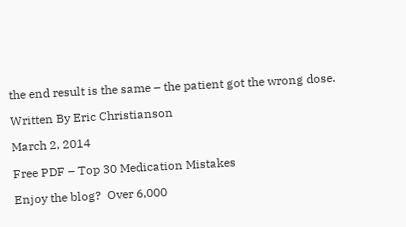the end result is the same – the patient got the wrong dose.

Written By Eric Christianson

March 2, 2014

Free PDF – Top 30 Medication Mistakes

Enjoy the blog?  Over 6,000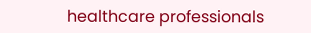healthcare professionals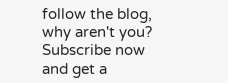follow the blog, why aren't you? Subscribe now and get a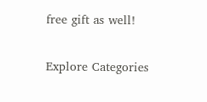free gift as well!

Explore Categories